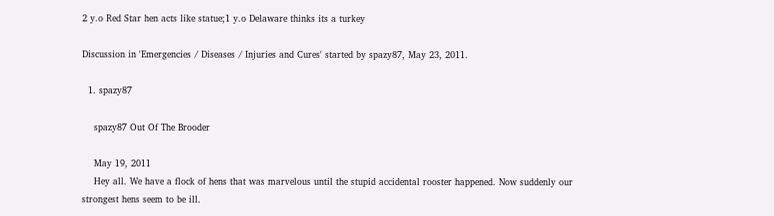2 y.o Red Star hen acts like statue;1 y.o Delaware thinks its a turkey

Discussion in 'Emergencies / Diseases / Injuries and Cures' started by spazy87, May 23, 2011.

  1. spazy87

    spazy87 Out Of The Brooder

    May 19, 2011
    Hey all. We have a flock of hens that was marvelous until the stupid accidental rooster happened. Now suddenly our strongest hens seem to be ill.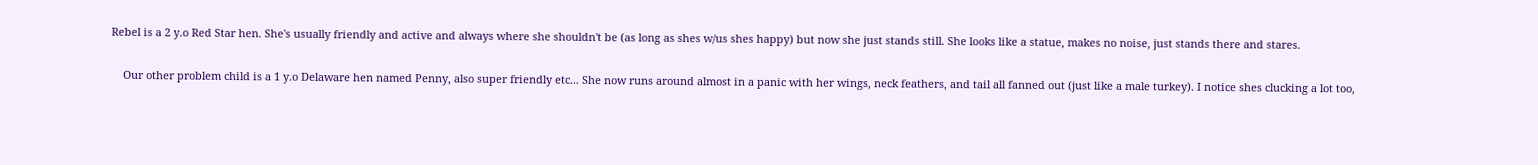Rebel is a 2 y.o Red Star hen. She's usually friendly and active and always where she shouldn't be (as long as shes w/us shes happy) but now she just stands still. She looks like a statue, makes no noise, just stands there and stares.

    Our other problem child is a 1 y.o Delaware hen named Penny, also super friendly etc... She now runs around almost in a panic with her wings, neck feathers, and tail all fanned out (just like a male turkey). I notice shes clucking a lot too,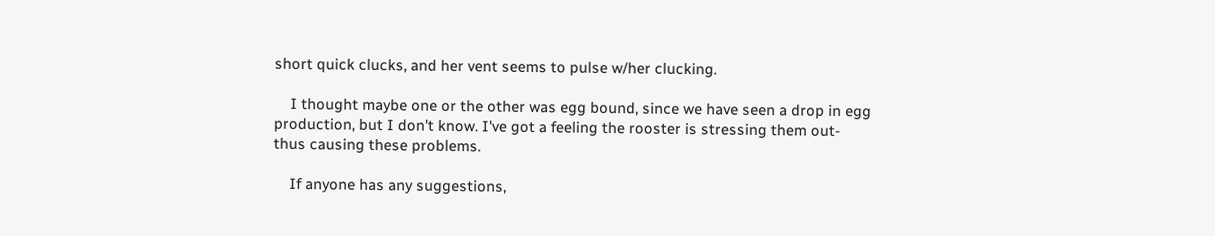short quick clucks, and her vent seems to pulse w/her clucking.

    I thought maybe one or the other was egg bound, since we have seen a drop in egg production, but I don't know. I've got a feeling the rooster is stressing them out- thus causing these problems.

    If anyone has any suggestions,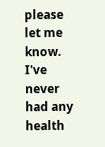please let me know. I've never had any health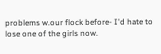problems w.our flock before- I'd hate to lose one of the girls now.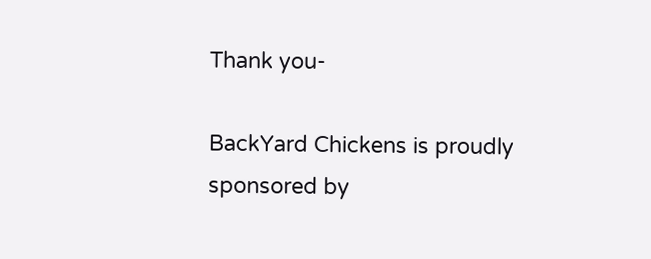Thank you-

BackYard Chickens is proudly sponsored by